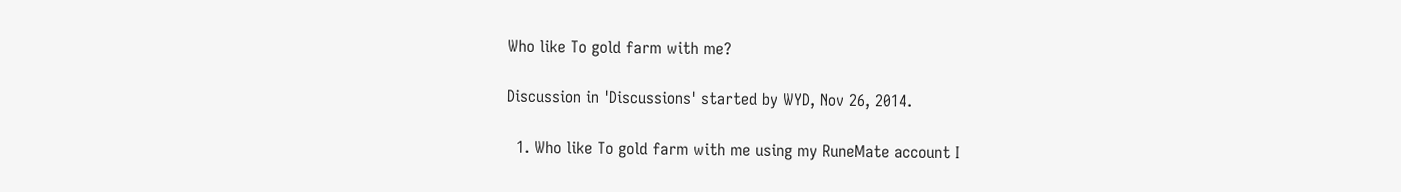Who like To gold farm with me?

Discussion in 'Discussions' started by WYD, Nov 26, 2014.

  1. Who like To gold farm with me using my RuneMate account I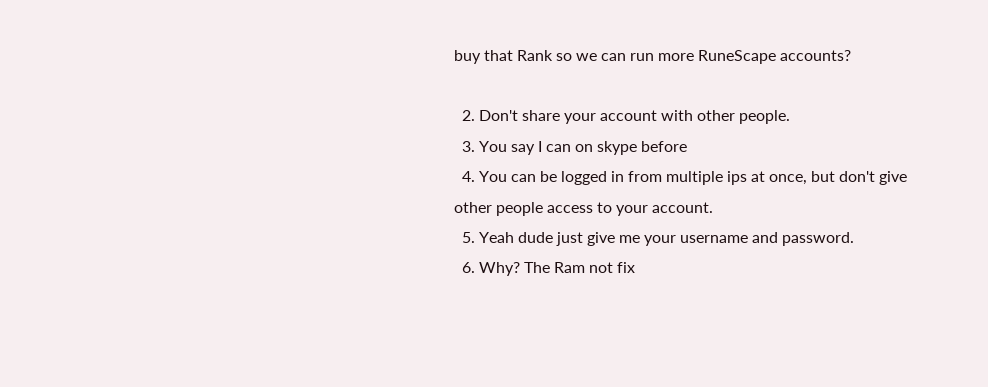buy that Rank so we can run more RuneScape accounts?

  2. Don't share your account with other people.
  3. You say I can on skype before
  4. You can be logged in from multiple ips at once, but don't give other people access to your account.
  5. Yeah dude just give me your username and password.
  6. Why? The Ram not fix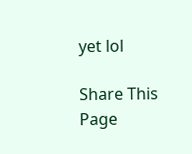yet lol

Share This Page